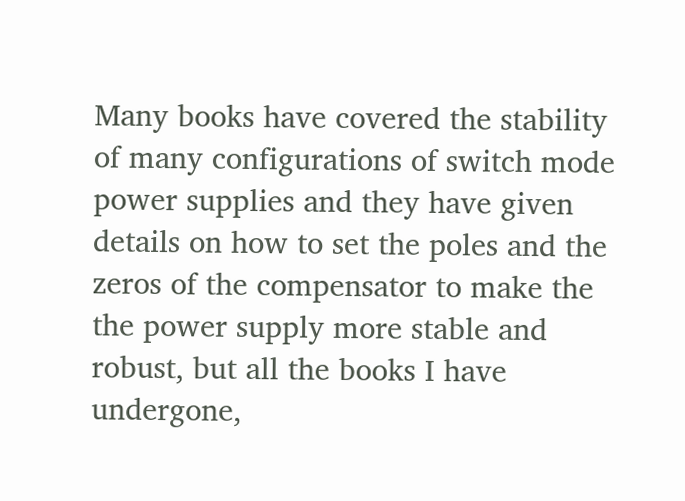Many books have covered the stability of many configurations of switch mode power supplies and they have given details on how to set the poles and the zeros of the compensator to make the the power supply more stable and robust, but all the books I have undergone,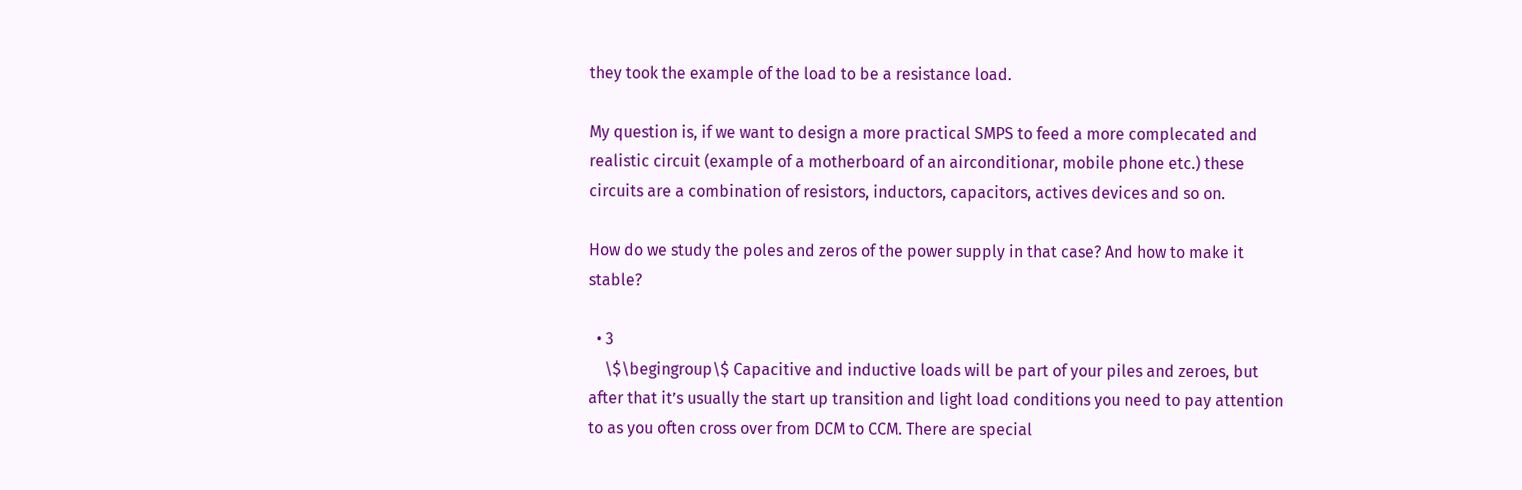they took the example of the load to be a resistance load.

My question is, if we want to design a more practical SMPS to feed a more complecated and realistic circuit (example of a motherboard of an airconditionar, mobile phone etc.) these circuits are a combination of resistors, inductors, capacitors, actives devices and so on.

How do we study the poles and zeros of the power supply in that case? And how to make it stable?

  • 3
    \$\begingroup\$ Capacitive and inductive loads will be part of your piles and zeroes, but after that it’s usually the start up transition and light load conditions you need to pay attention to as you often cross over from DCM to CCM. There are special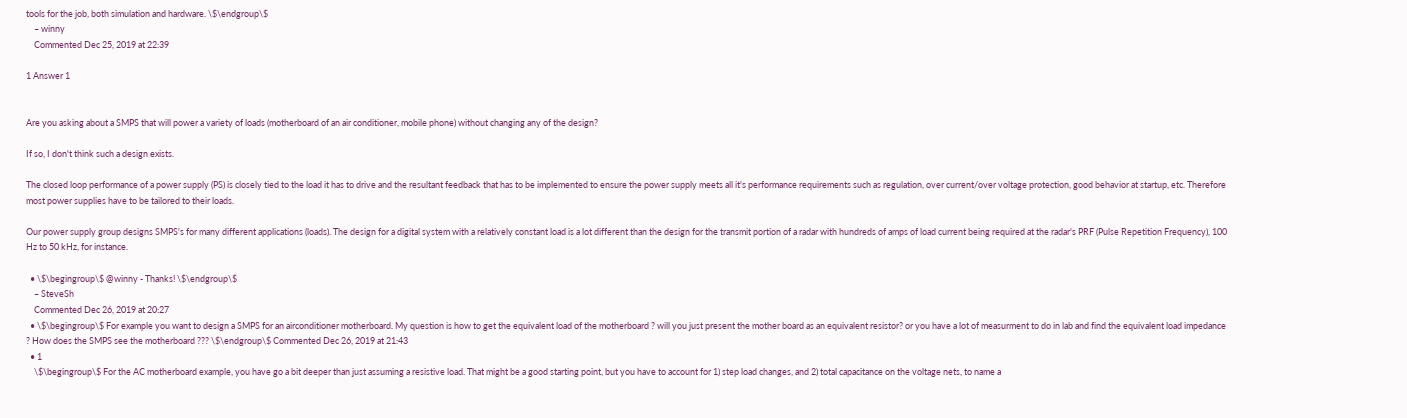tools for the job, both simulation and hardware. \$\endgroup\$
    – winny
    Commented Dec 25, 2019 at 22:39

1 Answer 1


Are you asking about a SMPS that will power a variety of loads (motherboard of an air conditioner, mobile phone) without changing any of the design?

If so, I don't think such a design exists.

The closed loop performance of a power supply (PS) is closely tied to the load it has to drive and the resultant feedback that has to be implemented to ensure the power supply meets all it's performance requirements such as regulation, over current/over voltage protection, good behavior at startup, etc. Therefore most power supplies have to be tailored to their loads.

Our power supply group designs SMPS's for many different applications (loads). The design for a digital system with a relatively constant load is a lot different than the design for the transmit portion of a radar with hundreds of amps of load current being required at the radar's PRF (Pulse Repetition Frequency), 100 Hz to 50 kHz, for instance.

  • \$\begingroup\$ @winny - Thanks! \$\endgroup\$
    – SteveSh
    Commented Dec 26, 2019 at 20:27
  • \$\begingroup\$ For example you want to design a SMPS for an airconditioner motherboard. My question is how to get the equivalent load of the motherboard ? will you just present the mother board as an equivalent resistor? or you have a lot of measurment to do in lab and find the equivalent load impedance ? How does the SMPS see the motherboard ??? \$\endgroup\$ Commented Dec 26, 2019 at 21:43
  • 1
    \$\begingroup\$ For the AC motherboard example, you have go a bit deeper than just assuming a resistive load. That might be a good starting point, but you have to account for 1) step load changes, and 2) total capacitance on the voltage nets, to name a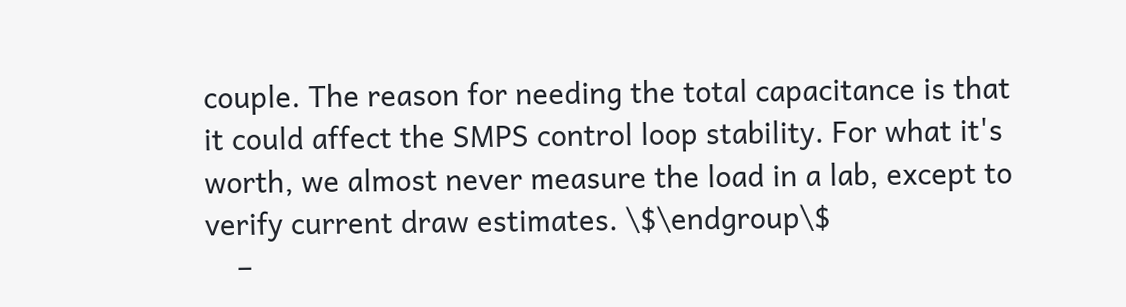couple. The reason for needing the total capacitance is that it could affect the SMPS control loop stability. For what it's worth, we almost never measure the load in a lab, except to verify current draw estimates. \$\endgroup\$
    –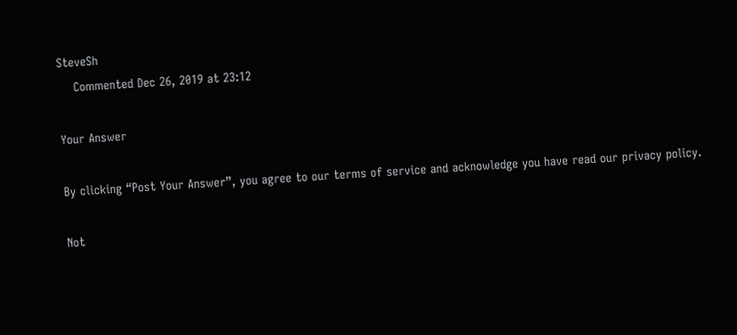SteveSh
    Commented Dec 26, 2019 at 23:12

Your Answer

By clicking “Post Your Answer”, you agree to our terms of service and acknowledge you have read our privacy policy.

Not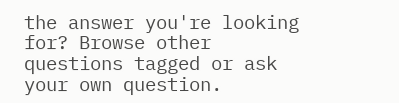the answer you're looking for? Browse other questions tagged or ask your own question.